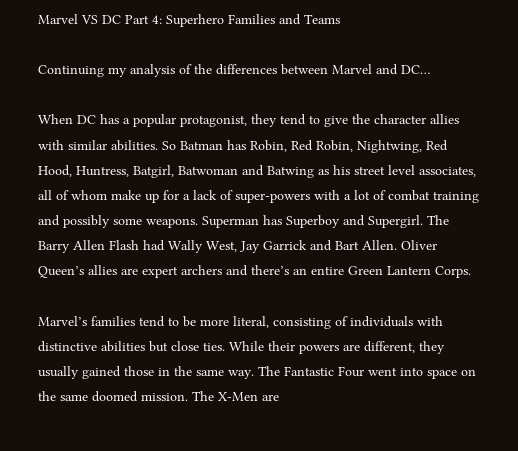Marvel VS DC Part 4: Superhero Families and Teams

Continuing my analysis of the differences between Marvel and DC…

When DC has a popular protagonist, they tend to give the character allies with similar abilities. So Batman has Robin, Red Robin, Nightwing, Red Hood, Huntress, Batgirl, Batwoman and Batwing as his street level associates, all of whom make up for a lack of super-powers with a lot of combat training and possibly some weapons. Superman has Superboy and Supergirl. The Barry Allen Flash had Wally West, Jay Garrick and Bart Allen. Oliver Queen’s allies are expert archers and there’s an entire Green Lantern Corps.

Marvel’s families tend to be more literal, consisting of individuals with distinctive abilities but close ties. While their powers are different, they usually gained those in the same way. The Fantastic Four went into space on the same doomed mission. The X-Men are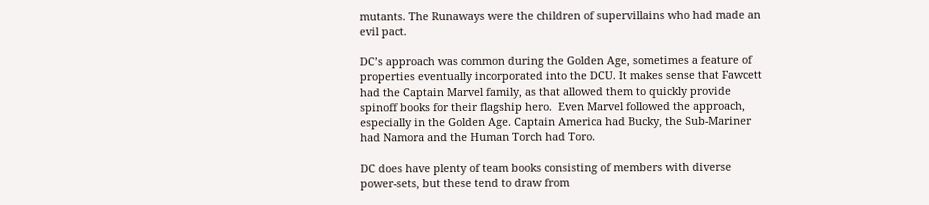mutants. The Runaways were the children of supervillains who had made an evil pact.

DC’s approach was common during the Golden Age, sometimes a feature of properties eventually incorporated into the DCU. It makes sense that Fawcett had the Captain Marvel family, as that allowed them to quickly provide spinoff books for their flagship hero.  Even Marvel followed the approach, especially in the Golden Age. Captain America had Bucky, the Sub-Mariner had Namora and the Human Torch had Toro.

DC does have plenty of team books consisting of members with diverse power-sets, but these tend to draw from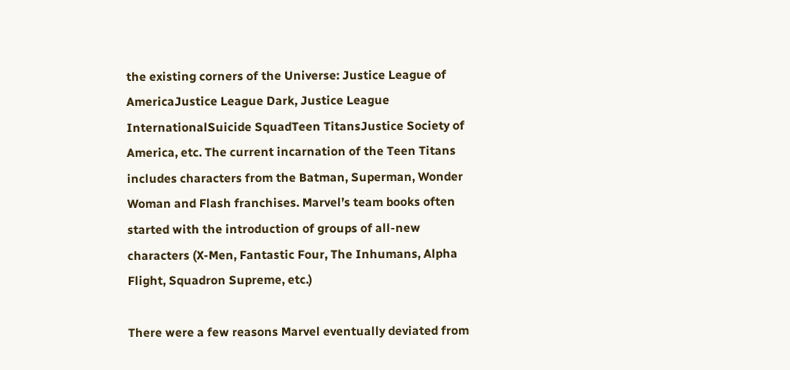the existing corners of the Universe: Justice League of AmericaJustice League Dark, Justice League InternationalSuicide SquadTeen TitansJustice Society of America, etc. The current incarnation of the Teen Titans includes characters from the Batman, Superman, Wonder Woman and Flash franchises. Marvel’s team books often started with the introduction of groups of all-new characters (X-Men, Fantastic Four, The Inhumans, Alpha Flight, Squadron Supreme, etc.)

There were a few reasons Marvel eventually deviated from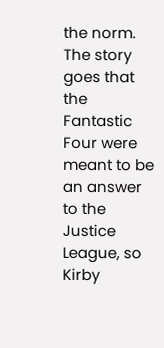the norm. The story goes that the Fantastic Four were meant to be an answer to the Justice League, so Kirby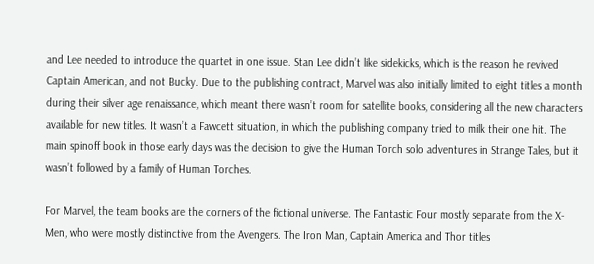and Lee needed to introduce the quartet in one issue. Stan Lee didn’t like sidekicks, which is the reason he revived Captain American, and not Bucky. Due to the publishing contract, Marvel was also initially limited to eight titles a month during their silver age renaissance, which meant there wasn’t room for satellite books, considering all the new characters available for new titles. It wasn’t a Fawcett situation, in which the publishing company tried to milk their one hit. The main spinoff book in those early days was the decision to give the Human Torch solo adventures in Strange Tales, but it wasn’t followed by a family of Human Torches.

For Marvel, the team books are the corners of the fictional universe. The Fantastic Four mostly separate from the X-Men, who were mostly distinctive from the Avengers. The Iron Man, Captain America and Thor titles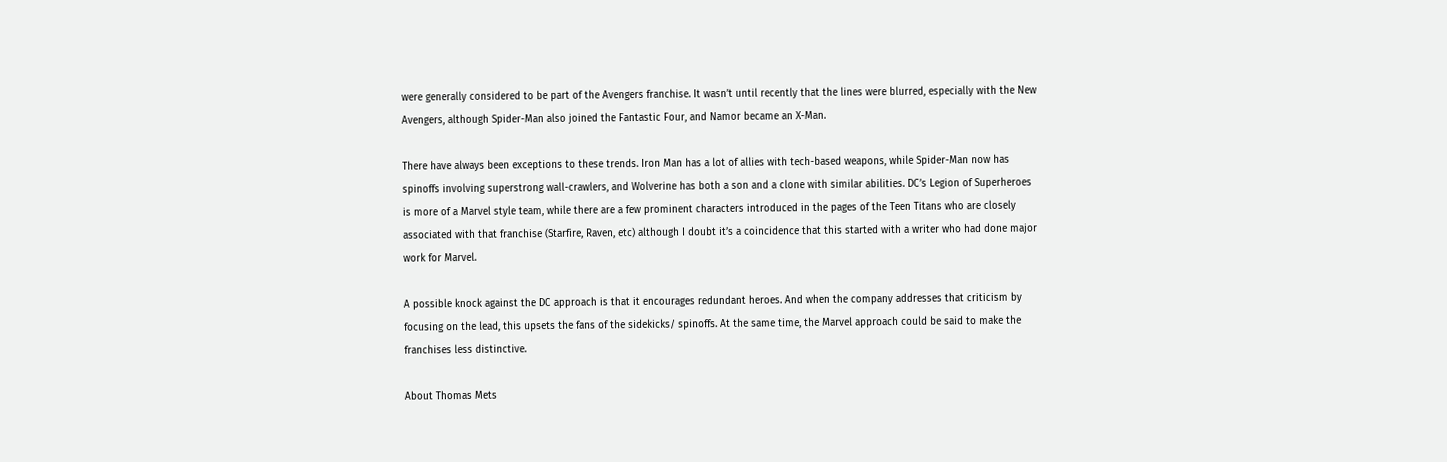were generally considered to be part of the Avengers franchise. It wasn’t until recently that the lines were blurred, especially with the New Avengers, although Spider-Man also joined the Fantastic Four, and Namor became an X-Man.

There have always been exceptions to these trends. Iron Man has a lot of allies with tech-based weapons, while Spider-Man now has spinoffs involving superstrong wall-crawlers, and Wolverine has both a son and a clone with similar abilities. DC’s Legion of Superheroes is more of a Marvel style team, while there are a few prominent characters introduced in the pages of the Teen Titans who are closely associated with that franchise (Starfire, Raven, etc) although I doubt it’s a coincidence that this started with a writer who had done major work for Marvel.

A possible knock against the DC approach is that it encourages redundant heroes. And when the company addresses that criticism by focusing on the lead, this upsets the fans of the sidekicks/ spinoffs. At the same time, the Marvel approach could be said to make the franchises less distinctive.

About Thomas Mets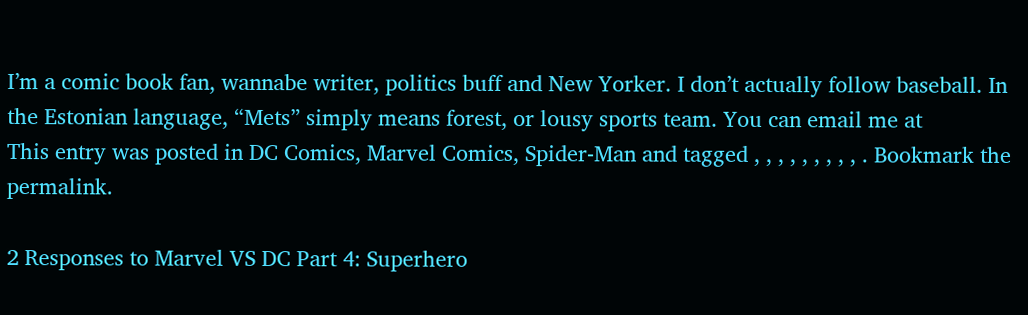I’m a comic book fan, wannabe writer, politics buff and New Yorker. I don’t actually follow baseball. In the Estonian language, “Mets” simply means forest, or lousy sports team. You can email me at
This entry was posted in DC Comics, Marvel Comics, Spider-Man and tagged , , , , , , , , , . Bookmark the permalink.

2 Responses to Marvel VS DC Part 4: Superhero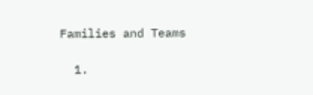Families and Teams

  1.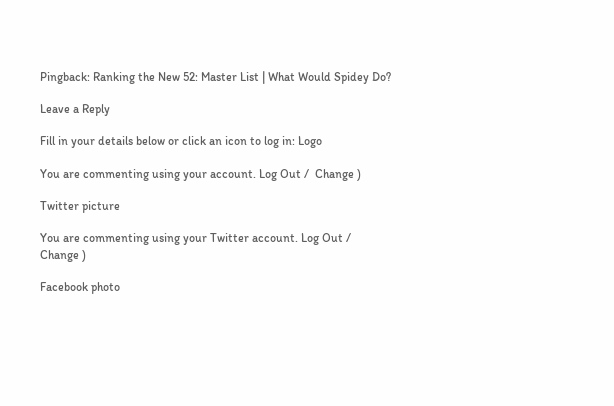Pingback: Ranking the New 52: Master List | What Would Spidey Do?

Leave a Reply

Fill in your details below or click an icon to log in: Logo

You are commenting using your account. Log Out /  Change )

Twitter picture

You are commenting using your Twitter account. Log Out /  Change )

Facebook photo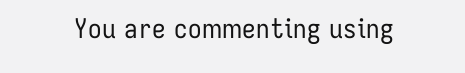You are commenting using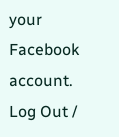your Facebook account. Log Out /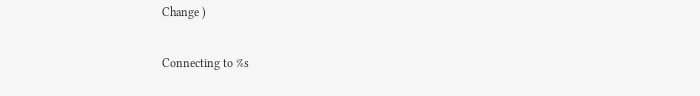Change )

Connecting to %s